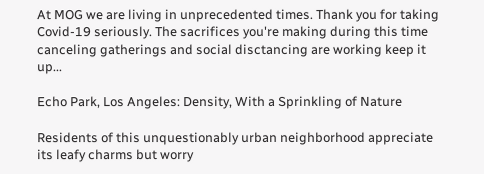At MOG we are living in unprecedented times. Thank you for taking Covid-19 seriously. The sacrifices you're making during this time canceling gatherings and social disctancing are working keep it up...

Echo Park, Los Angeles: Density, With a Sprinkling of Nature

Residents of this unquestionably urban neighborhood appreciate its leafy charms but worry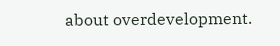about overdevelopment.